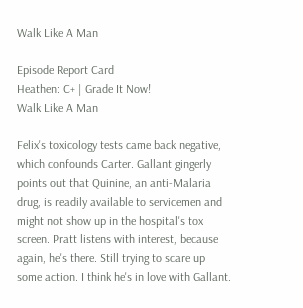Walk Like A Man

Episode Report Card
Heathen: C+ | Grade It Now!
Walk Like A Man

Felix's toxicology tests came back negative, which confounds Carter. Gallant gingerly points out that Quinine, an anti-Malaria drug, is readily available to servicemen and might not show up in the hospital's tox screen. Pratt listens with interest, because again, he's there. Still trying to scare up some action. I think he's in love with Gallant.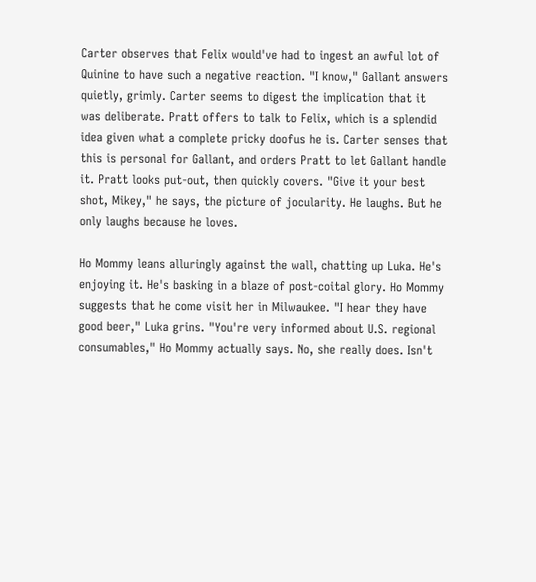Carter observes that Felix would've had to ingest an awful lot of Quinine to have such a negative reaction. "I know," Gallant answers quietly, grimly. Carter seems to digest the implication that it was deliberate. Pratt offers to talk to Felix, which is a splendid idea given what a complete pricky doofus he is. Carter senses that this is personal for Gallant, and orders Pratt to let Gallant handle it. Pratt looks put-out, then quickly covers. "Give it your best shot, Mikey," he says, the picture of jocularity. He laughs. But he only laughs because he loves.

Ho Mommy leans alluringly against the wall, chatting up Luka. He's enjoying it. He's basking in a blaze of post-coital glory. Ho Mommy suggests that he come visit her in Milwaukee. "I hear they have good beer," Luka grins. "You're very informed about U.S. regional consumables," Ho Mommy actually says. No, she really does. Isn't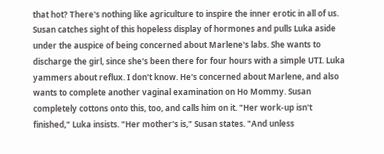that hot? There's nothing like agriculture to inspire the inner erotic in all of us. Susan catches sight of this hopeless display of hormones and pulls Luka aside under the auspice of being concerned about Marlene's labs. She wants to discharge the girl, since she's been there for four hours with a simple UTI. Luka yammers about reflux. I don't know. He's concerned about Marlene, and also wants to complete another vaginal examination on Ho Mommy. Susan completely cottons onto this, too, and calls him on it. "Her work-up isn't finished," Luka insists. "Her mother's is," Susan states. "And unless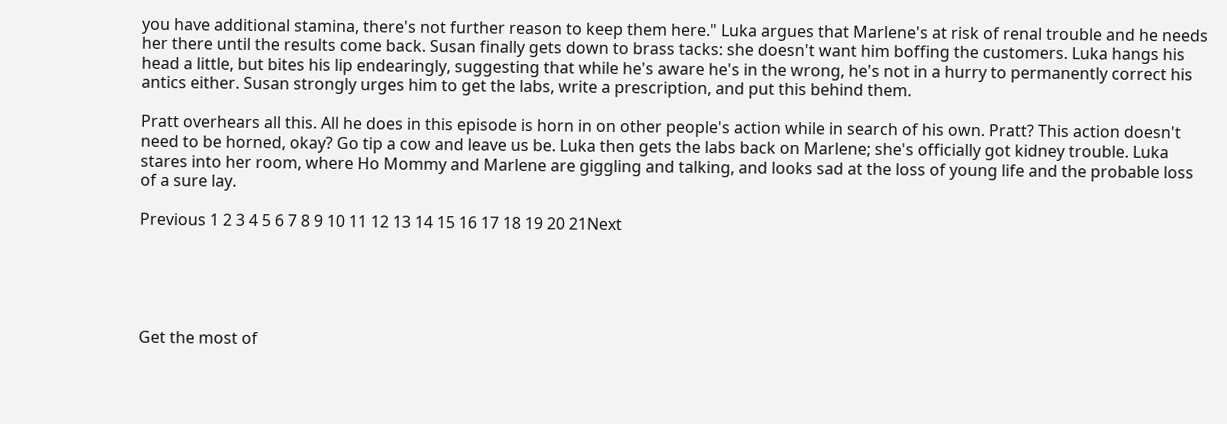you have additional stamina, there's not further reason to keep them here." Luka argues that Marlene's at risk of renal trouble and he needs her there until the results come back. Susan finally gets down to brass tacks: she doesn't want him boffing the customers. Luka hangs his head a little, but bites his lip endearingly, suggesting that while he's aware he's in the wrong, he's not in a hurry to permanently correct his antics either. Susan strongly urges him to get the labs, write a prescription, and put this behind them.

Pratt overhears all this. All he does in this episode is horn in on other people's action while in search of his own. Pratt? This action doesn't need to be horned, okay? Go tip a cow and leave us be. Luka then gets the labs back on Marlene; she's officially got kidney trouble. Luka stares into her room, where Ho Mommy and Marlene are giggling and talking, and looks sad at the loss of young life and the probable loss of a sure lay.

Previous 1 2 3 4 5 6 7 8 9 10 11 12 13 14 15 16 17 18 19 20 21Next





Get the most of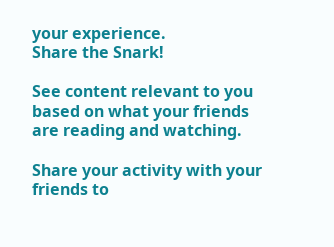your experience.
Share the Snark!

See content relevant to you based on what your friends are reading and watching.

Share your activity with your friends to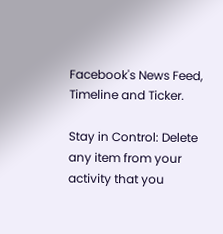Facebook's News Feed, Timeline and Ticker.

Stay in Control: Delete any item from your activity that you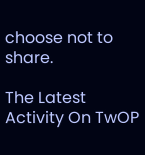choose not to share.

The Latest Activity On TwOP